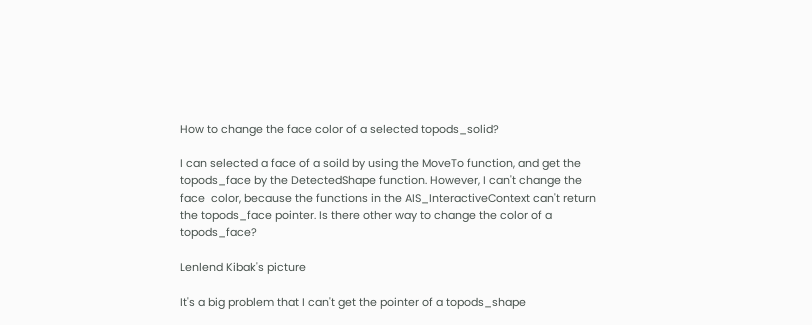How to change the face color of a selected topods_solid?

I can selected a face of a soild by using the MoveTo function, and get the topods_face by the DetectedShape function. However, I can't change the face  color, because the functions in the AIS_InteractiveContext can't return the topods_face pointer. Is there other way to change the color of a topods_face?

Lenlend Kibak's picture

It's a big problem that I can't get the pointer of a topods_shape